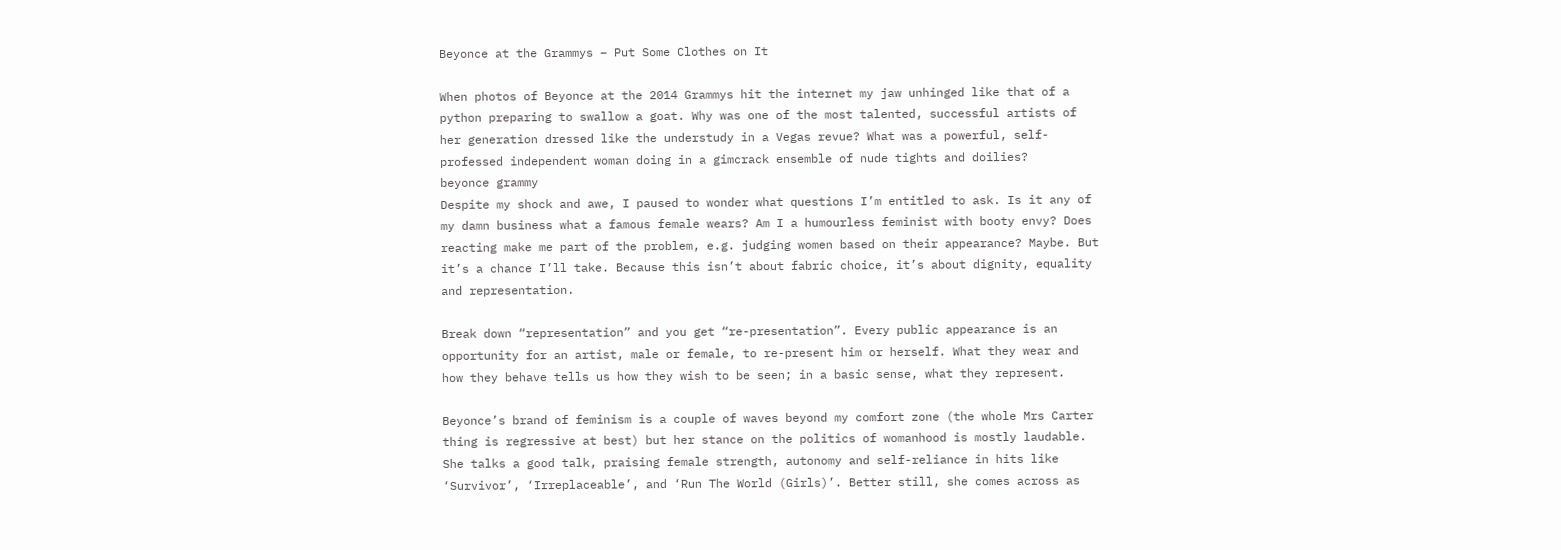Beyonce at the Grammys – Put Some Clothes on It

When photos of Beyonce at the 2014 Grammys hit the internet my jaw unhinged like that of a python preparing to swallow a goat. Why was one of the most talented, successful artists of her generation dressed like the understudy in a Vegas revue? What was a powerful, self-professed independent woman doing in a gimcrack ensemble of nude tights and doilies?
beyonce grammy
Despite my shock and awe, I paused to wonder what questions I’m entitled to ask. Is it any of my damn business what a famous female wears? Am I a humourless feminist with booty envy? Does reacting make me part of the problem, e.g. judging women based on their appearance? Maybe. But it’s a chance I’ll take. Because this isn’t about fabric choice, it’s about dignity, equality and representation.

Break down “representation” and you get “re-presentation”. Every public appearance is an opportunity for an artist, male or female, to re-present him or herself. What they wear and how they behave tells us how they wish to be seen; in a basic sense, what they represent.

Beyonce’s brand of feminism is a couple of waves beyond my comfort zone (the whole Mrs Carter thing is regressive at best) but her stance on the politics of womanhood is mostly laudable. She talks a good talk, praising female strength, autonomy and self-reliance in hits like ‘Survivor’, ‘Irreplaceable’, and ‘Run The World (Girls)’. Better still, she comes across as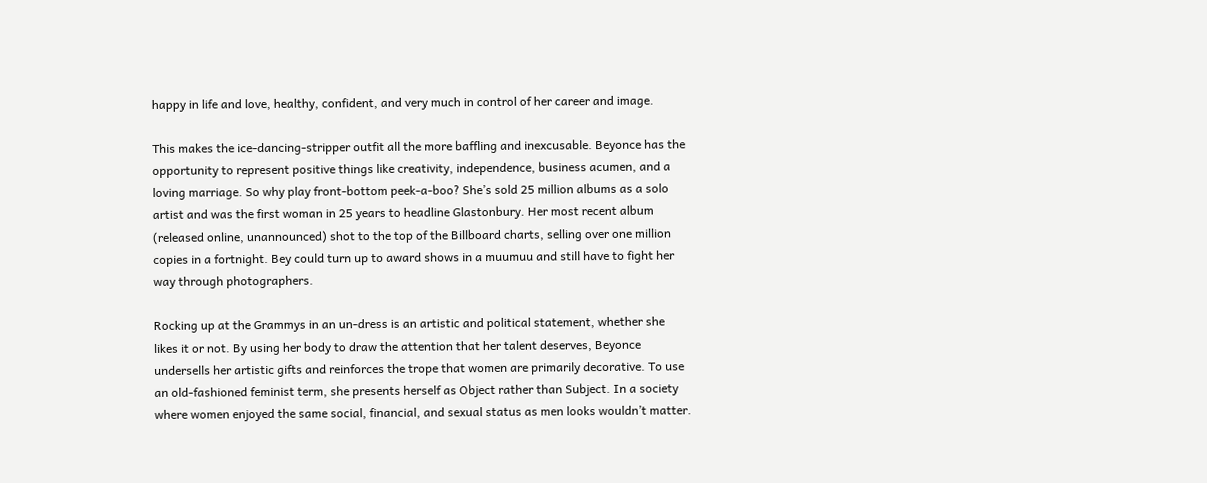happy in life and love, healthy, confident, and very much in control of her career and image.

This makes the ice-dancing-stripper outfit all the more baffling and inexcusable. Beyonce has the opportunity to represent positive things like creativity, independence, business acumen, and a loving marriage. So why play front-bottom peek-a-boo? She’s sold 25 million albums as a solo artist and was the first woman in 25 years to headline Glastonbury. Her most recent album (released online, unannounced) shot to the top of the Billboard charts, selling over one million copies in a fortnight. Bey could turn up to award shows in a muumuu and still have to fight her way through photographers.

Rocking up at the Grammys in an un-dress is an artistic and political statement, whether she likes it or not. By using her body to draw the attention that her talent deserves, Beyonce undersells her artistic gifts and reinforces the trope that women are primarily decorative. To use an old-fashioned feminist term, she presents herself as Object rather than Subject. In a society where women enjoyed the same social, financial, and sexual status as men looks wouldn’t matter.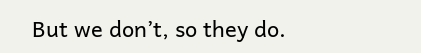But we don’t, so they do.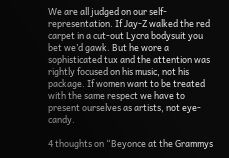We are all judged on our self-representation. If Jay-Z walked the red carpet in a cut-out Lycra bodysuit you bet we’d gawk. But he wore a sophisticated tux and the attention was rightly focused on his music, not his package. If women want to be treated with the same respect we have to present ourselves as artists, not eye-candy.

4 thoughts on “Beyonce at the Grammys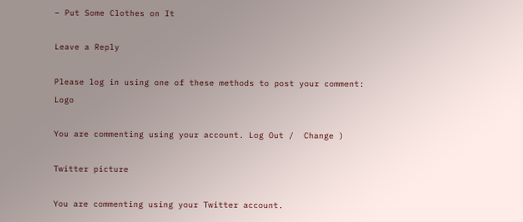– Put Some Clothes on It

Leave a Reply

Please log in using one of these methods to post your comment: Logo

You are commenting using your account. Log Out /  Change )

Twitter picture

You are commenting using your Twitter account.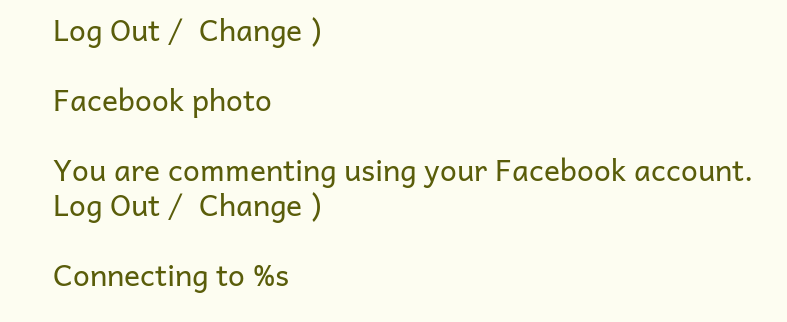Log Out /  Change )

Facebook photo

You are commenting using your Facebook account. Log Out /  Change )

Connecting to %s